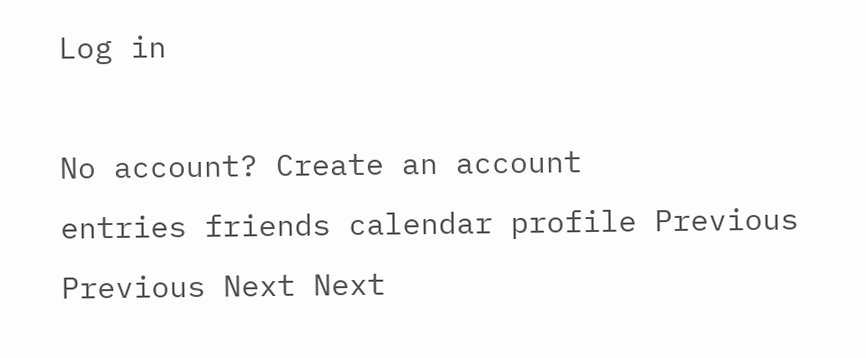Log in

No account? Create an account
entries friends calendar profile Previous Previous Next Next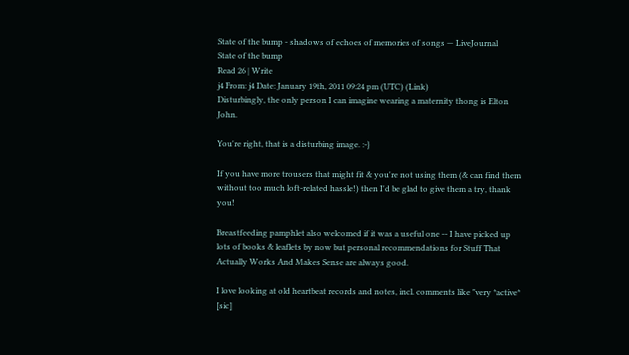State of the bump - shadows of echoes of memories of songs — LiveJournal
State of the bump
Read 26 | Write
j4 From: j4 Date: January 19th, 2011 09:24 pm (UTC) (Link)
Disturbingly, the only person I can imagine wearing a maternity thong is Elton John.

You're right, that is a disturbing image. :-}

If you have more trousers that might fit & you're not using them (& can find them without too much loft-related hassle!) then I'd be glad to give them a try, thank you!

Breastfeeding pamphlet also welcomed if it was a useful one -- I have picked up lots of books & leaflets by now but personal recommendations for Stuff That Actually Works And Makes Sense are always good.

I love looking at old heartbeat records and notes, incl. comments like "very *active* [sic]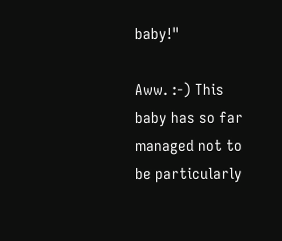baby!"

Aww. :-) This baby has so far managed not to be particularly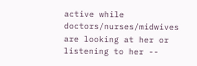active while doctors/nurses/midwives are looking at her or listening to her --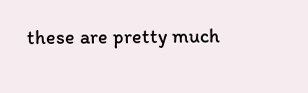these are pretty much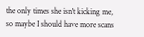the only times she isn't kicking me, so maybe I should have more scans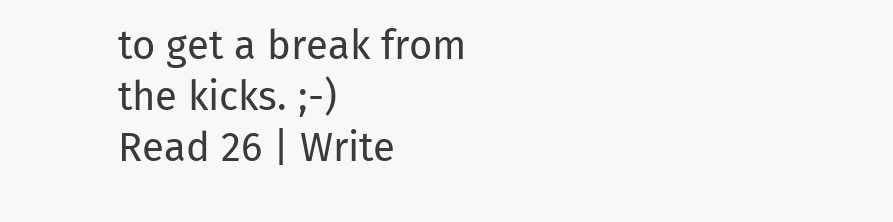to get a break from the kicks. ;-)
Read 26 | Write